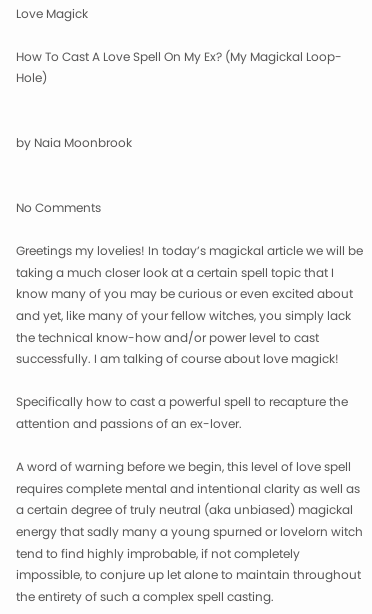Love Magick

How To Cast A Love Spell On My Ex? (My Magickal Loop-Hole)


by Naia Moonbrook


No Comments

Greetings my lovelies! In today’s magickal article we will be taking a much closer look at a certain spell topic that I know many of you may be curious or even excited about and yet, like many of your fellow witches, you simply lack the technical know-how and/or power level to cast successfully. I am talking of course about love magick!

Specifically how to cast a powerful spell to recapture the attention and passions of an ex-lover.

A word of warning before we begin, this level of love spell requires complete mental and intentional clarity as well as a certain degree of truly neutral (aka unbiased) magickal energy that sadly many a young spurned or lovelorn witch tend to find highly improbable, if not completely impossible, to conjure up let alone to maintain throughout the entirety of such a complex spell casting.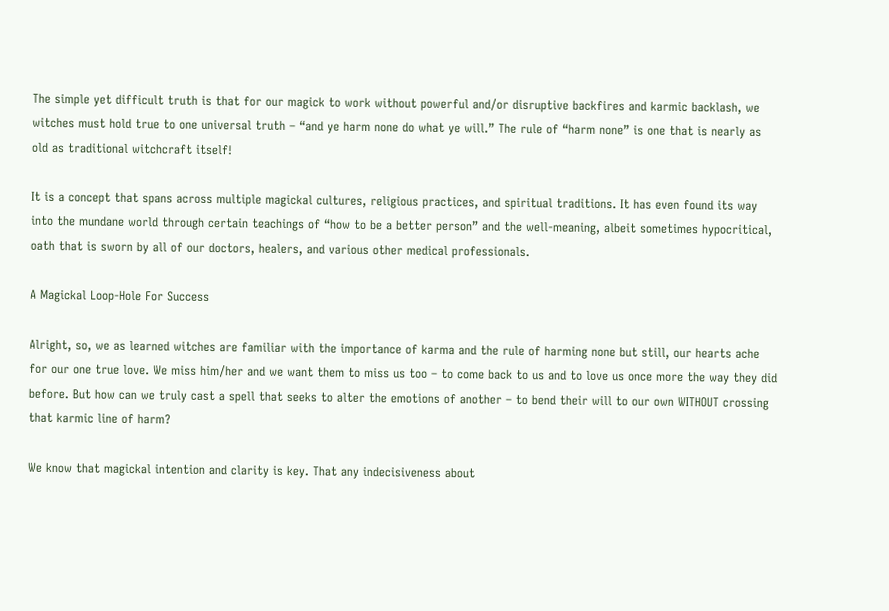The simple yet difficult truth is that for our magick to work without powerful and/or disruptive backfires and karmic backlash, we witches must hold true to one universal truth – “and ye harm none do what ye will.” The rule of “harm none” is one that is nearly as old as traditional witchcraft itself!

It is a concept that spans across multiple magickal cultures, religious practices, and spiritual traditions. It has even found its way into the mundane world through certain teachings of “how to be a better person” and the well-meaning, albeit sometimes hypocritical, oath that is sworn by all of our doctors, healers, and various other medical professionals.

A Magickal Loop-Hole For Success

Alright, so, we as learned witches are familiar with the importance of karma and the rule of harming none but still, our hearts ache for our one true love. We miss him/her and we want them to miss us too – to come back to us and to love us once more the way they did before. But how can we truly cast a spell that seeks to alter the emotions of another – to bend their will to our own WITHOUT crossing that karmic line of harm?

We know that magickal intention and clarity is key. That any indecisiveness about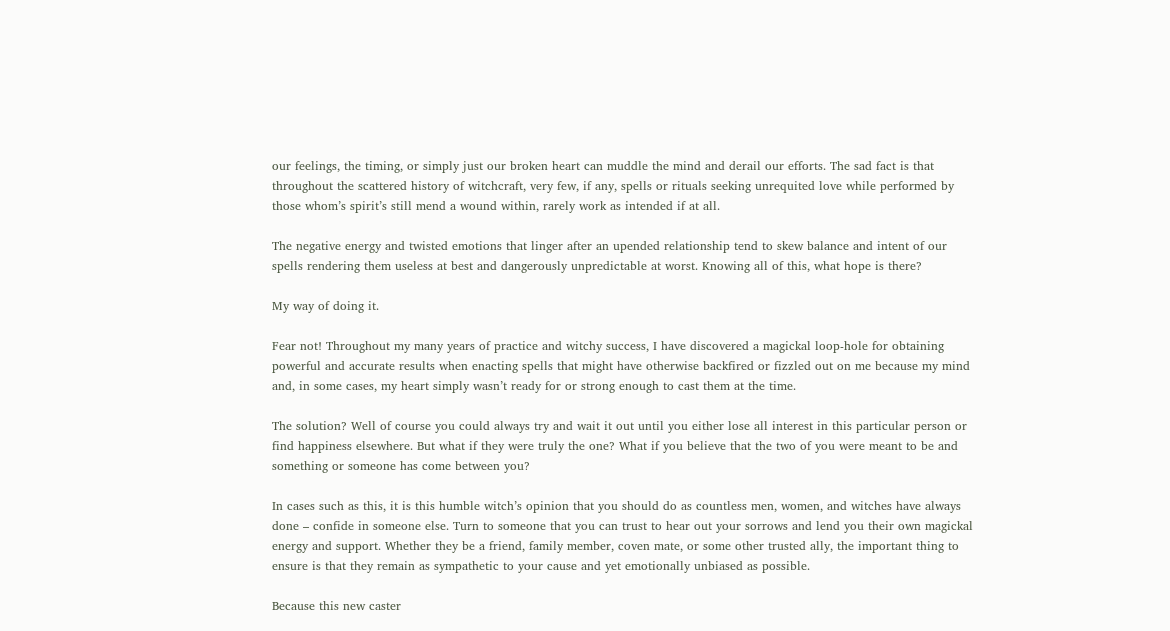our feelings, the timing, or simply just our broken heart can muddle the mind and derail our efforts. The sad fact is that throughout the scattered history of witchcraft, very few, if any, spells or rituals seeking unrequited love while performed by those whom’s spirit’s still mend a wound within, rarely work as intended if at all.

The negative energy and twisted emotions that linger after an upended relationship tend to skew balance and intent of our spells rendering them useless at best and dangerously unpredictable at worst. Knowing all of this, what hope is there?

My way of doing it.

Fear not! Throughout my many years of practice and witchy success, I have discovered a magickal loop-hole for obtaining powerful and accurate results when enacting spells that might have otherwise backfired or fizzled out on me because my mind and, in some cases, my heart simply wasn’t ready for or strong enough to cast them at the time.

The solution? Well of course you could always try and wait it out until you either lose all interest in this particular person or find happiness elsewhere. But what if they were truly the one? What if you believe that the two of you were meant to be and something or someone has come between you?

In cases such as this, it is this humble witch’s opinion that you should do as countless men, women, and witches have always done – confide in someone else. Turn to someone that you can trust to hear out your sorrows and lend you their own magickal energy and support. Whether they be a friend, family member, coven mate, or some other trusted ally, the important thing to ensure is that they remain as sympathetic to your cause and yet emotionally unbiased as possible.

Because this new caster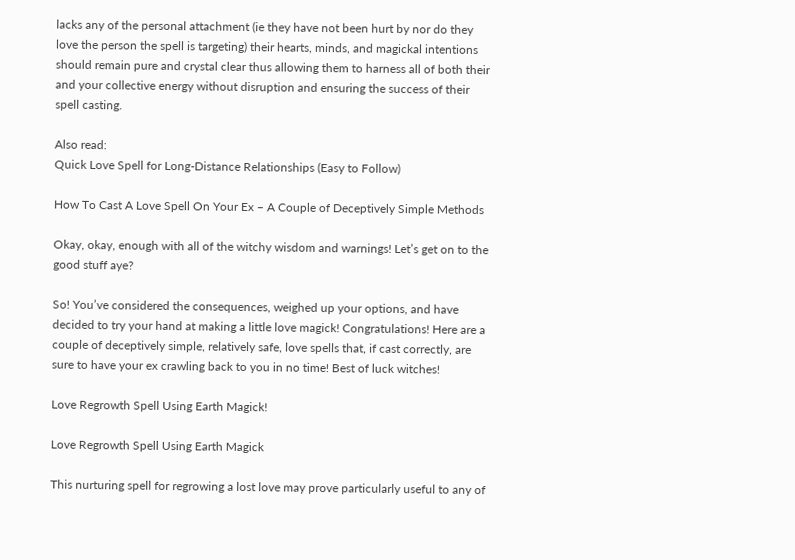lacks any of the personal attachment (ie they have not been hurt by nor do they love the person the spell is targeting) their hearts, minds, and magickal intentions should remain pure and crystal clear thus allowing them to harness all of both their and your collective energy without disruption and ensuring the success of their spell casting.

Also read:
Quick Love Spell for Long-Distance Relationships (Easy to Follow)

How To Cast A Love Spell On Your Ex – A Couple of Deceptively Simple Methods

Okay, okay, enough with all of the witchy wisdom and warnings! Let’s get on to the good stuff aye?

So! You’ve considered the consequences, weighed up your options, and have decided to try your hand at making a little love magick! Congratulations! Here are a couple of deceptively simple, relatively safe, love spells that, if cast correctly, are sure to have your ex crawling back to you in no time! Best of luck witches!

Love Regrowth Spell Using Earth Magick!

Love Regrowth Spell Using Earth Magick

This nurturing spell for regrowing a lost love may prove particularly useful to any of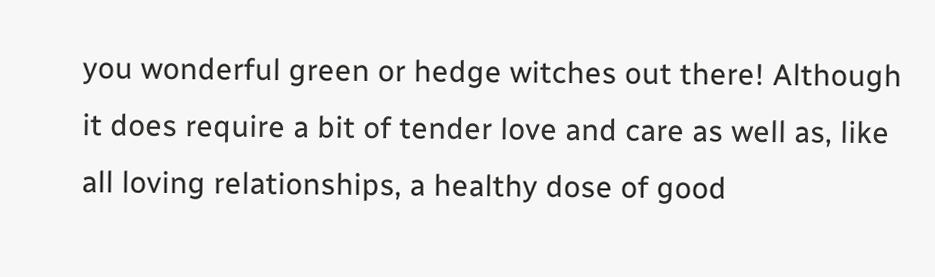you wonderful green or hedge witches out there! Although it does require a bit of tender love and care as well as, like all loving relationships, a healthy dose of good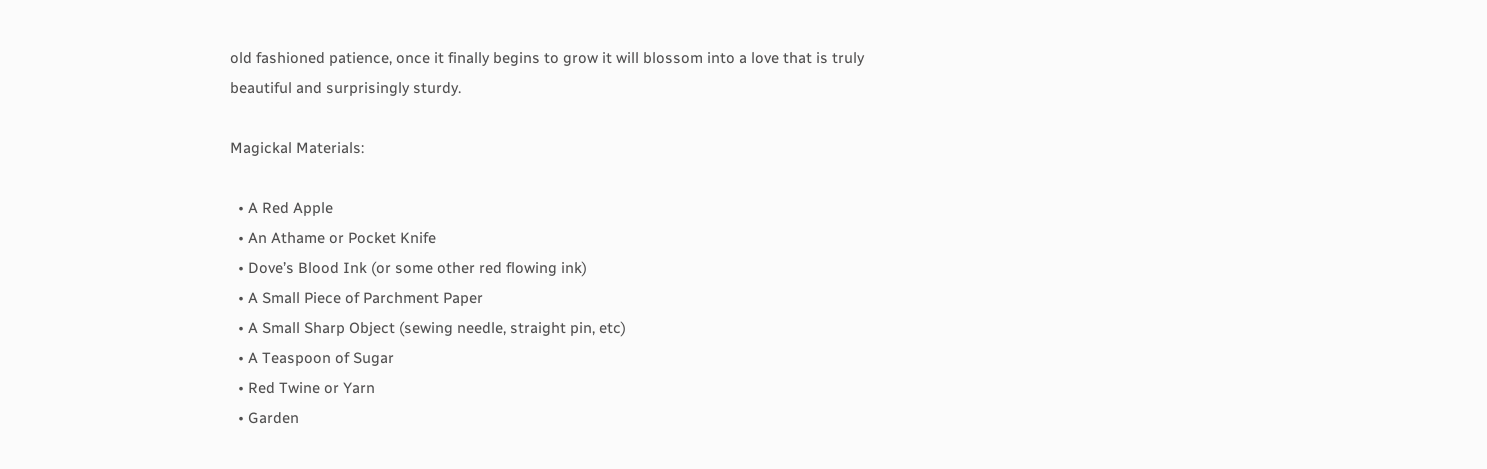old fashioned patience, once it finally begins to grow it will blossom into a love that is truly beautiful and surprisingly sturdy.

Magickal Materials:

  • A Red Apple
  • An Athame or Pocket Knife
  • Dove’s Blood Ink (or some other red flowing ink)
  • A Small Piece of Parchment Paper
  • A Small Sharp Object (sewing needle, straight pin, etc)
  • A Teaspoon of Sugar
  • Red Twine or Yarn
  • Garden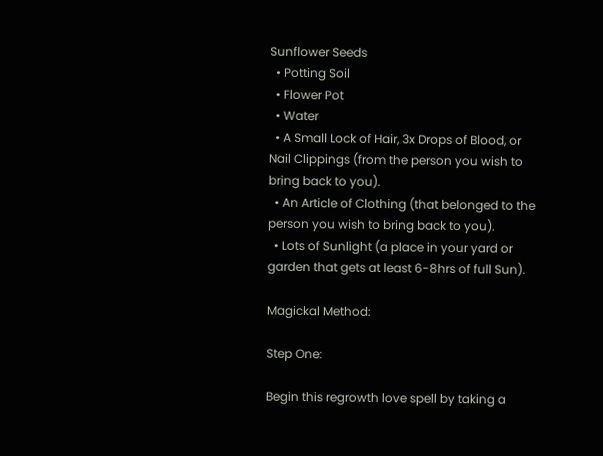Sunflower Seeds
  • Potting Soil
  • Flower Pot
  • Water
  • A Small Lock of Hair, 3x Drops of Blood, or Nail Clippings (from the person you wish to bring back to you).
  • An Article of Clothing (that belonged to the person you wish to bring back to you).
  • Lots of Sunlight (a place in your yard or garden that gets at least 6-8hrs of full Sun).

Magickal Method:

Step One:

Begin this regrowth love spell by taking a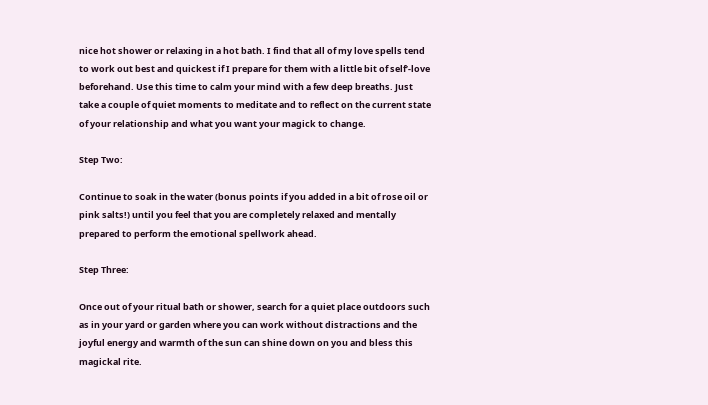nice hot shower or relaxing in a hot bath. I find that all of my love spells tend to work out best and quickest if I prepare for them with a little bit of self’-love beforehand. Use this time to calm your mind with a few deep breaths. Just take a couple of quiet moments to meditate and to reflect on the current state of your relationship and what you want your magick to change.

Step Two:

Continue to soak in the water (bonus points if you added in a bit of rose oil or pink salts!) until you feel that you are completely relaxed and mentally prepared to perform the emotional spellwork ahead.

Step Three:

Once out of your ritual bath or shower, search for a quiet place outdoors such as in your yard or garden where you can work without distractions and the joyful energy and warmth of the sun can shine down on you and bless this magickal rite.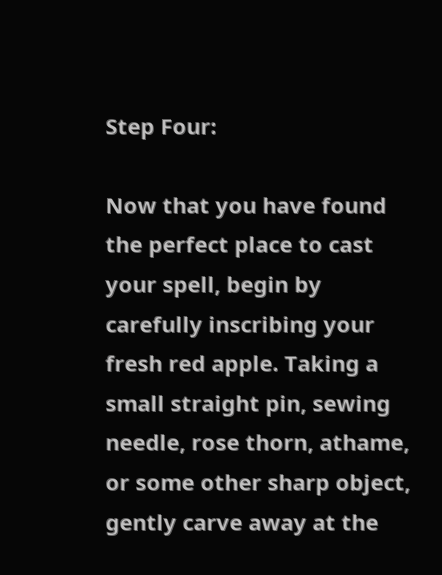Step Four:

Now that you have found the perfect place to cast your spell, begin by carefully inscribing your fresh red apple. Taking a small straight pin, sewing needle, rose thorn, athame, or some other sharp object, gently carve away at the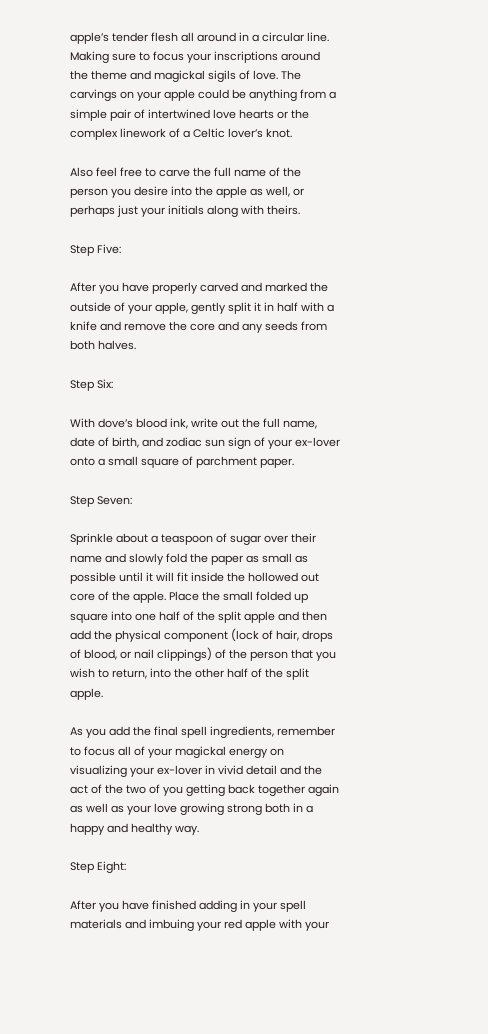apple’s tender flesh all around in a circular line. Making sure to focus your inscriptions around the theme and magickal sigils of love. The carvings on your apple could be anything from a simple pair of intertwined love hearts or the complex linework of a Celtic lover’s knot.

Also feel free to carve the full name of the person you desire into the apple as well, or perhaps just your initials along with theirs.

Step Five:

After you have properly carved and marked the outside of your apple, gently split it in half with a knife and remove the core and any seeds from both halves.

Step Six:

With dove’s blood ink, write out the full name, date of birth, and zodiac sun sign of your ex-lover onto a small square of parchment paper.

Step Seven:

Sprinkle about a teaspoon of sugar over their name and slowly fold the paper as small as possible until it will fit inside the hollowed out core of the apple. Place the small folded up square into one half of the split apple and then add the physical component (lock of hair, drops of blood, or nail clippings) of the person that you wish to return, into the other half of the split apple.

As you add the final spell ingredients, remember to focus all of your magickal energy on visualizing your ex-lover in vivid detail and the act of the two of you getting back together again as well as your love growing strong both in a happy and healthy way.

Step Eight:

After you have finished adding in your spell materials and imbuing your red apple with your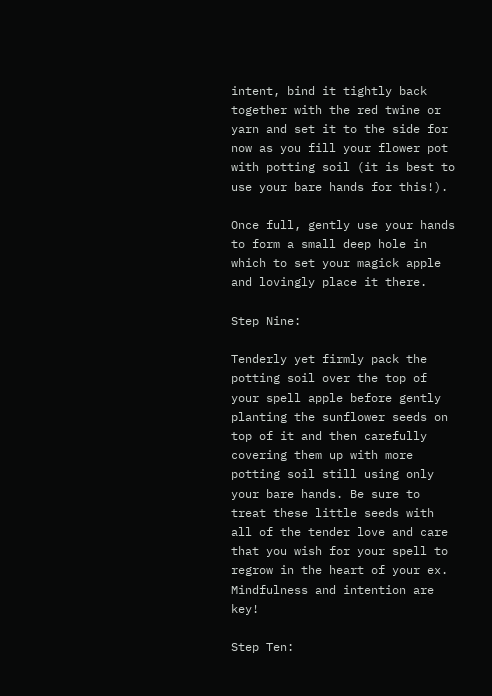intent, bind it tightly back together with the red twine or yarn and set it to the side for now as you fill your flower pot with potting soil (it is best to use your bare hands for this!).

Once full, gently use your hands to form a small deep hole in which to set your magick apple and lovingly place it there.

Step Nine:

Tenderly yet firmly pack the potting soil over the top of your spell apple before gently planting the sunflower seeds on top of it and then carefully covering them up with more potting soil still using only your bare hands. Be sure to treat these little seeds with all of the tender love and care that you wish for your spell to regrow in the heart of your ex. Mindfulness and intention are key!

Step Ten: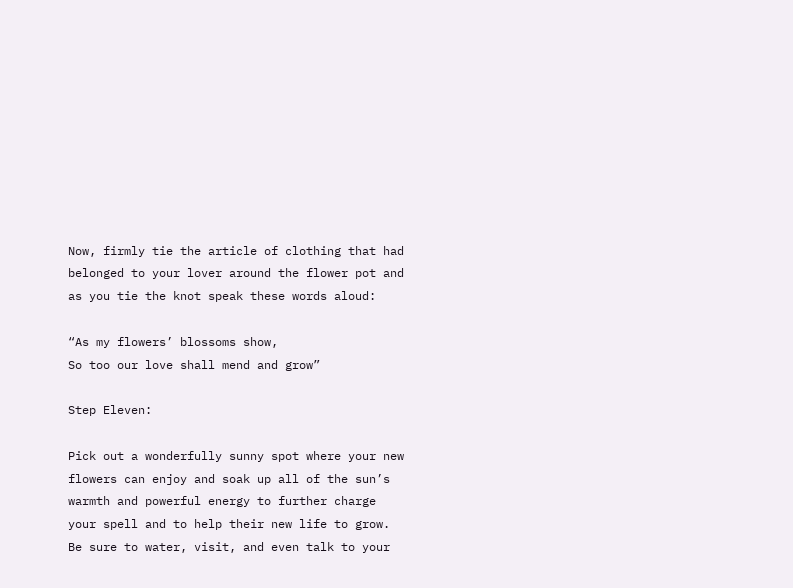Now, firmly tie the article of clothing that had belonged to your lover around the flower pot and as you tie the knot speak these words aloud:

“As my flowers’ blossoms show,
So too our love shall mend and grow”

Step Eleven:

Pick out a wonderfully sunny spot where your new flowers can enjoy and soak up all of the sun’s warmth and powerful energy to further charge your spell and to help their new life to grow. Be sure to water, visit, and even talk to your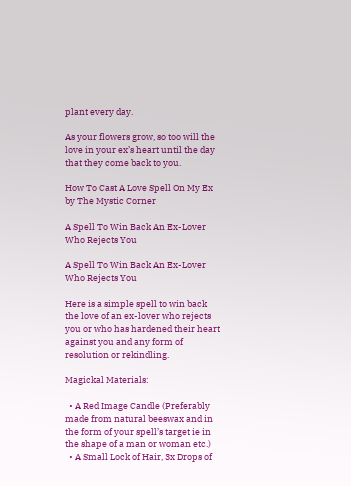plant every day.

As your flowers grow, so too will the love in your ex’s heart until the day that they come back to you.

How To Cast A Love Spell On My Ex by The Mystic Corner

A Spell To Win Back An Ex-Lover Who Rejects You

A Spell To Win Back An Ex-Lover Who Rejects You

Here is a simple spell to win back the love of an ex-lover who rejects you or who has hardened their heart against you and any form of resolution or rekindling.

Magickal Materials:

  • A Red Image Candle (Preferably made from natural beeswax and in the form of your spell’s target ie in the shape of a man or woman etc.)
  • A Small Lock of Hair, 3x Drops of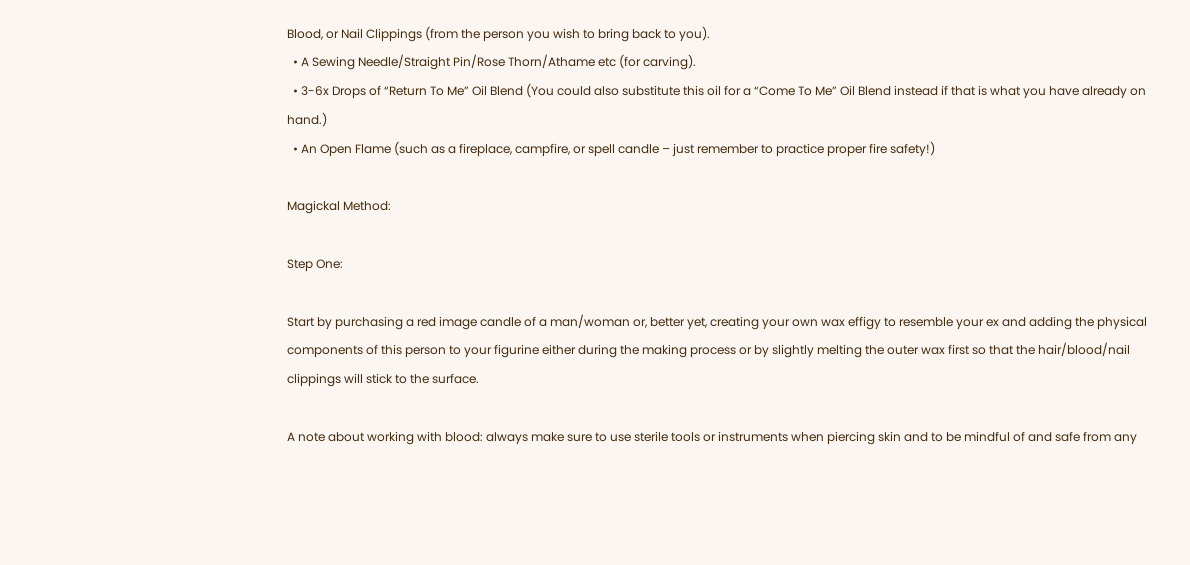Blood, or Nail Clippings (from the person you wish to bring back to you).
  • A Sewing Needle/Straight Pin/Rose Thorn/Athame etc (for carving).
  • 3-6x Drops of “Return To Me” Oil Blend (You could also substitute this oil for a “Come To Me” Oil Blend instead if that is what you have already on hand.)
  • An Open Flame (such as a fireplace, campfire, or spell candle – just remember to practice proper fire safety!)

Magickal Method:

Step One:

Start by purchasing a red image candle of a man/woman or, better yet, creating your own wax effigy to resemble your ex and adding the physical components of this person to your figurine either during the making process or by slightly melting the outer wax first so that the hair/blood/nail clippings will stick to the surface.

A note about working with blood: always make sure to use sterile tools or instruments when piercing skin and to be mindful of and safe from any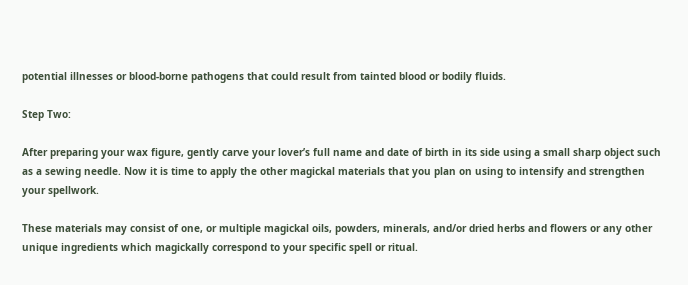potential illnesses or blood-borne pathogens that could result from tainted blood or bodily fluids.

Step Two:

After preparing your wax figure, gently carve your lover’s full name and date of birth in its side using a small sharp object such as a sewing needle. Now it is time to apply the other magickal materials that you plan on using to intensify and strengthen your spellwork.

These materials may consist of one, or multiple magickal oils, powders, minerals, and/or dried herbs and flowers or any other unique ingredients which magickally correspond to your specific spell or ritual.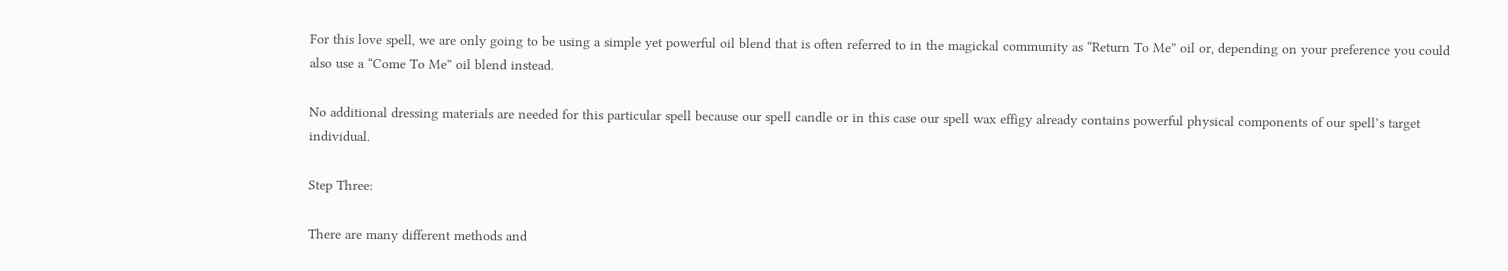For this love spell, we are only going to be using a simple yet powerful oil blend that is often referred to in the magickal community as “Return To Me” oil or, depending on your preference you could also use a “Come To Me” oil blend instead.

No additional dressing materials are needed for this particular spell because our spell candle or in this case our spell wax effigy already contains powerful physical components of our spell’s target individual.

Step Three:

There are many different methods and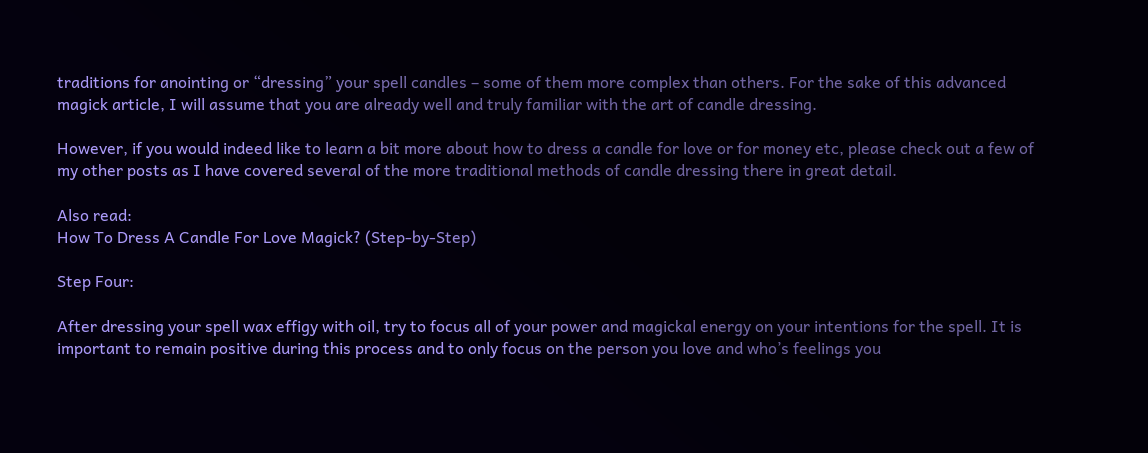traditions for anointing or “dressing” your spell candles – some of them more complex than others. For the sake of this advanced magick article, I will assume that you are already well and truly familiar with the art of candle dressing.

However, if you would indeed like to learn a bit more about how to dress a candle for love or for money etc, please check out a few of my other posts as I have covered several of the more traditional methods of candle dressing there in great detail.

Also read:
How To Dress A Candle For Love Magick? (Step-by-Step)

Step Four:

After dressing your spell wax effigy with oil, try to focus all of your power and magickal energy on your intentions for the spell. It is important to remain positive during this process and to only focus on the person you love and who’s feelings you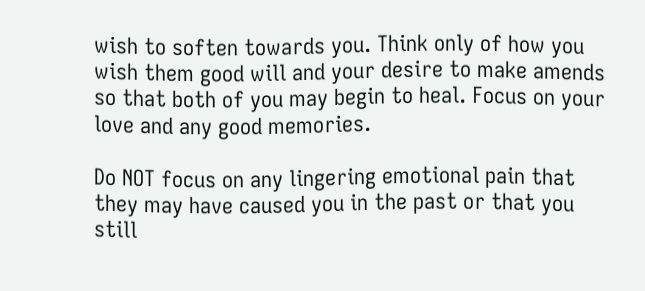wish to soften towards you. Think only of how you wish them good will and your desire to make amends so that both of you may begin to heal. Focus on your love and any good memories.

Do NOT focus on any lingering emotional pain that they may have caused you in the past or that you still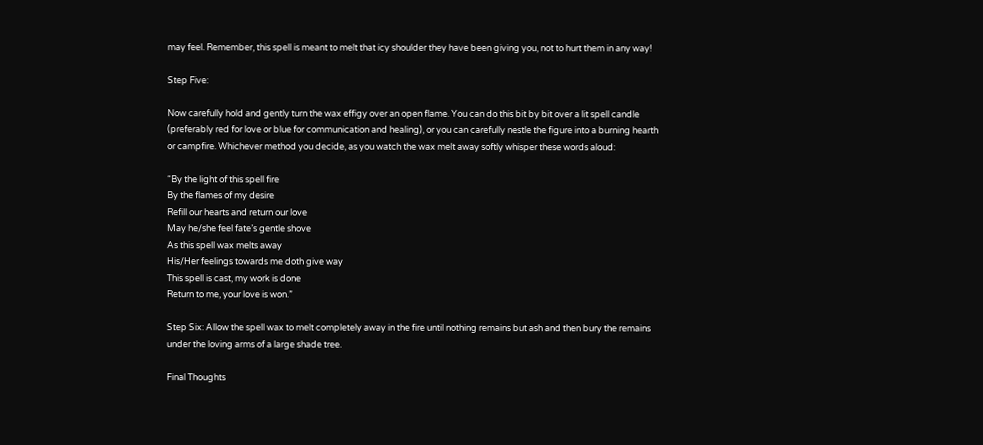may feel. Remember, this spell is meant to melt that icy shoulder they have been giving you, not to hurt them in any way!

Step Five:

Now carefully hold and gently turn the wax effigy over an open flame. You can do this bit by bit over a lit spell candle (preferably red for love or blue for communication and healing), or you can carefully nestle the figure into a burning hearth or campfire. Whichever method you decide, as you watch the wax melt away softly whisper these words aloud:

“By the light of this spell fire
By the flames of my desire
Refill our hearts and return our love
May he/she feel fate’s gentle shove
As this spell wax melts away
His/Her feelings towards me doth give way
This spell is cast, my work is done
Return to me, your love is won.”

Step Six: Allow the spell wax to melt completely away in the fire until nothing remains but ash and then bury the remains under the loving arms of a large shade tree.

Final Thoughts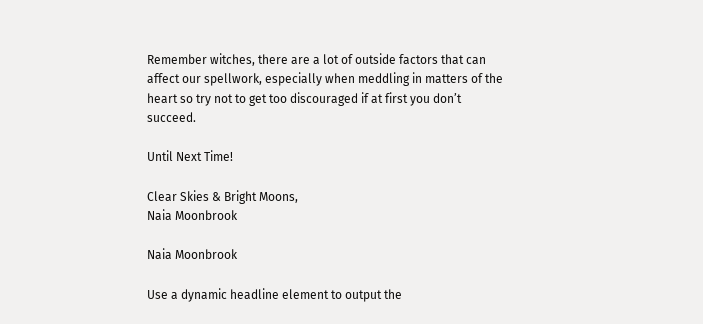Remember witches, there are a lot of outside factors that can affect our spellwork, especially when meddling in matters of the heart so try not to get too discouraged if at first you don’t succeed.

Until Next Time!

Clear Skies & Bright Moons,
Naia Moonbrook

Naia Moonbrook

Use a dynamic headline element to output the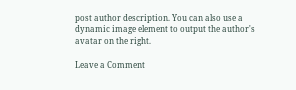post author description. You can also use a dynamic image element to output the author's avatar on the right.

Leave a Comment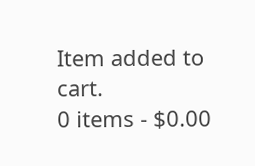Item added to cart.
0 items - $0.00